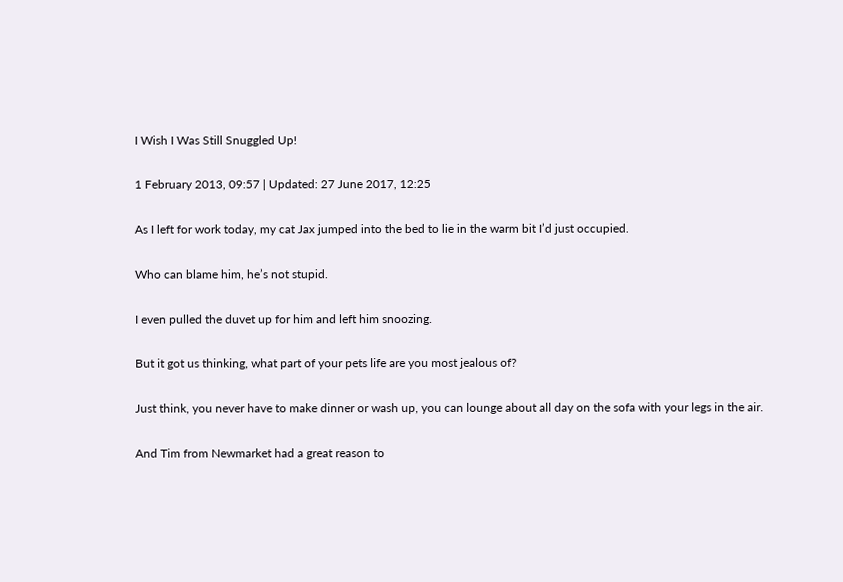I Wish I Was Still Snuggled Up!

1 February 2013, 09:57 | Updated: 27 June 2017, 12:25

As I left for work today, my cat Jax jumped into the bed to lie in the warm bit I’d just occupied.

Who can blame him, he’s not stupid.

I even pulled the duvet up for him and left him snoozing.

But it got us thinking, what part of your pets life are you most jealous of?

Just think, you never have to make dinner or wash up, you can lounge about all day on the sofa with your legs in the air.

And Tim from Newmarket had a great reason to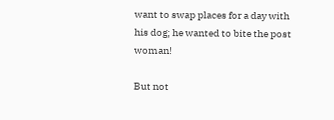want to swap places for a day with his dog; he wanted to bite the post woman!

But not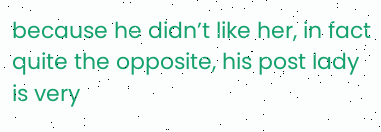because he didn’t like her, in fact quite the opposite, his post lady is very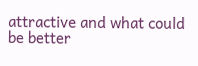attractive and what could be better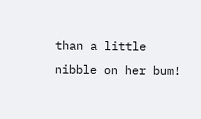than a little nibble on her bum!